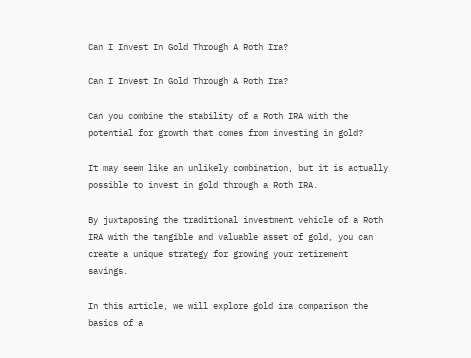Can I Invest In Gold Through A Roth Ira?

Can I Invest In Gold Through A Roth Ira?

Can you combine the stability of a Roth IRA with the potential for growth that comes from investing in gold?

It may seem like an unlikely combination, but it is actually possible to invest in gold through a Roth IRA.

By juxtaposing the traditional investment vehicle of a Roth IRA with the tangible and valuable asset of gold, you can create a unique strategy for growing your retirement savings.

In this article, we will explore gold ira comparison the basics of a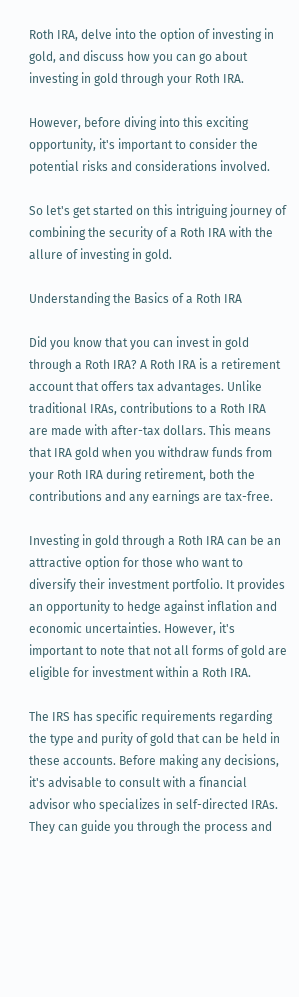Roth IRA, delve into the option of investing in gold, and discuss how you can go about investing in gold through your Roth IRA.

However, before diving into this exciting opportunity, it's important to consider the potential risks and considerations involved.

So let's get started on this intriguing journey of combining the security of a Roth IRA with the allure of investing in gold.

Understanding the Basics of a Roth IRA

Did you know that you can invest in gold through a Roth IRA? A Roth IRA is a retirement account that offers tax advantages. Unlike traditional IRAs, contributions to a Roth IRA are made with after-tax dollars. This means that IRA gold when you withdraw funds from your Roth IRA during retirement, both the contributions and any earnings are tax-free.

Investing in gold through a Roth IRA can be an attractive option for those who want to diversify their investment portfolio. It provides an opportunity to hedge against inflation and economic uncertainties. However, it's important to note that not all forms of gold are eligible for investment within a Roth IRA.

The IRS has specific requirements regarding the type and purity of gold that can be held in these accounts. Before making any decisions, it's advisable to consult with a financial advisor who specializes in self-directed IRAs. They can guide you through the process and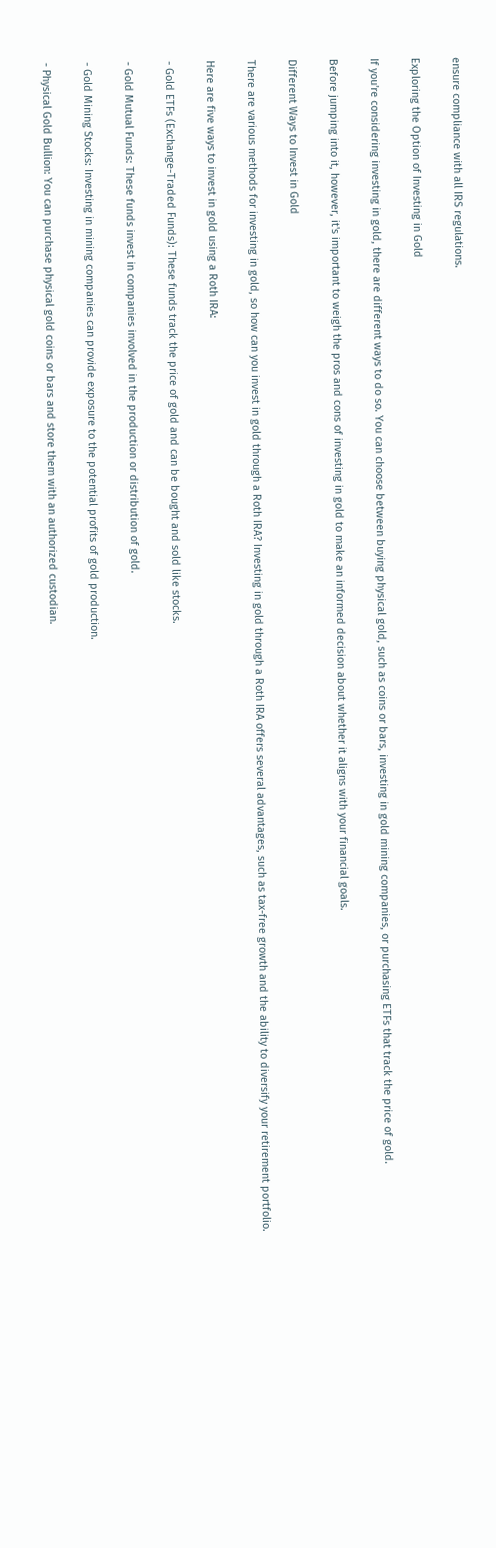ensure compliance with all IRS regulations.

Exploring the Option of Investing in Gold

If you're considering investing in gold, there are different ways to do so. You can choose between buying physical gold, such as coins or bars, investing in gold mining companies, or purchasing ETFs that track the price of gold.

Before jumping into it, however, it's important to weigh the pros and cons of investing in gold to make an informed decision about whether it aligns with your financial goals.

Different Ways to Invest in Gold

There are various methods for investing in gold, so how can you invest in gold through a Roth IRA? Investing in gold through a Roth IRA offers several advantages, such as tax-free growth and the ability to diversify your retirement portfolio.

Here are five ways to invest in gold using a Roth IRA:

- Gold ETFs (Exchange-Traded Funds): These funds track the price of gold and can be bought and sold like stocks.

- Gold Mutual Funds: These funds invest in companies involved in the production or distribution of gold.

- Gold Mining Stocks: Investing in mining companies can provide exposure to the potential profits of gold production.

- Physical Gold Bullion: You can purchase physical gold coins or bars and store them with an authorized custodian.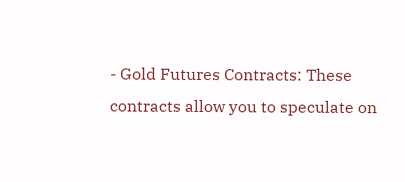- Gold Futures Contracts: These contracts allow you to speculate on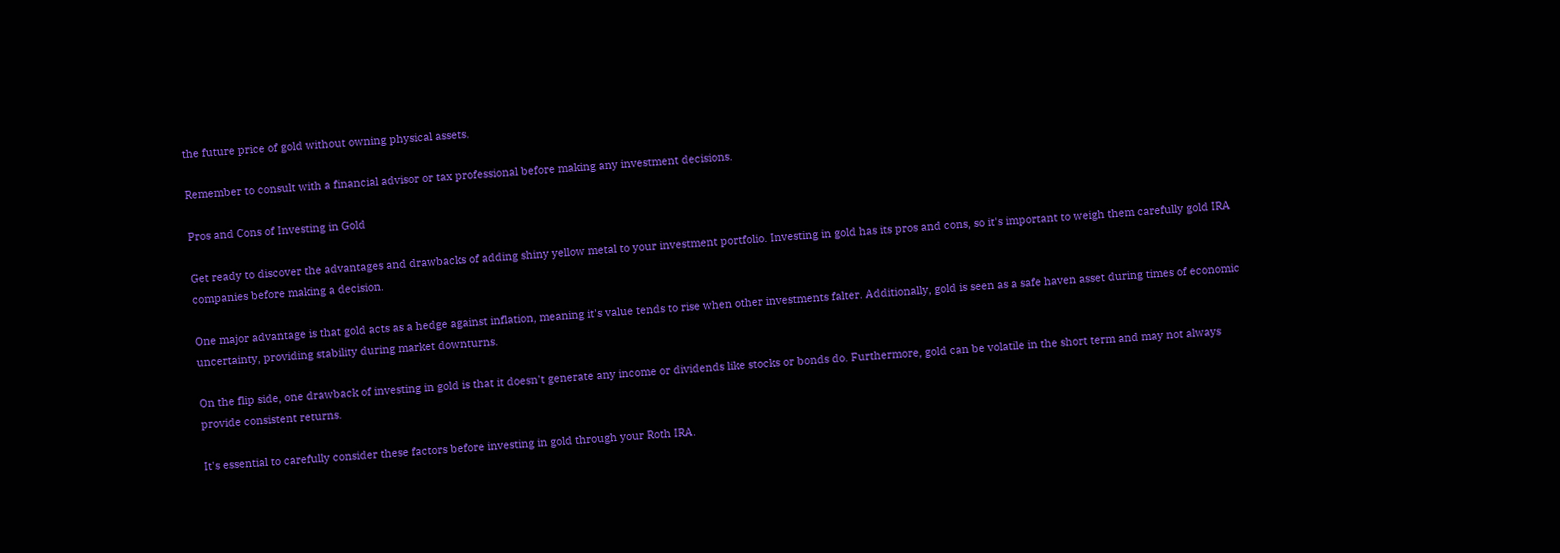the future price of gold without owning physical assets.

Remember to consult with a financial advisor or tax professional before making any investment decisions.

Pros and Cons of Investing in Gold

Get ready to discover the advantages and drawbacks of adding shiny yellow metal to your investment portfolio. Investing in gold has its pros and cons, so it's important to weigh them carefully gold IRA companies before making a decision.

One major advantage is that gold acts as a hedge against inflation, meaning it's value tends to rise when other investments falter. Additionally, gold is seen as a safe haven asset during times of economic uncertainty, providing stability during market downturns.

On the flip side, one drawback of investing in gold is that it doesn't generate any income or dividends like stocks or bonds do. Furthermore, gold can be volatile in the short term and may not always provide consistent returns.

It's essential to carefully consider these factors before investing in gold through your Roth IRA.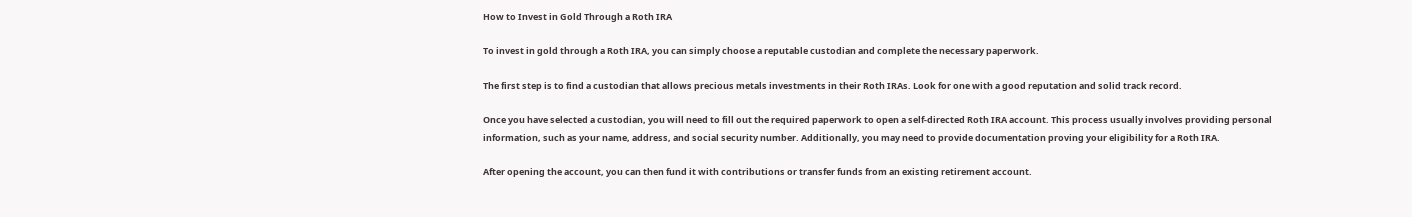How to Invest in Gold Through a Roth IRA

To invest in gold through a Roth IRA, you can simply choose a reputable custodian and complete the necessary paperwork.

The first step is to find a custodian that allows precious metals investments in their Roth IRAs. Look for one with a good reputation and solid track record.

Once you have selected a custodian, you will need to fill out the required paperwork to open a self-directed Roth IRA account. This process usually involves providing personal information, such as your name, address, and social security number. Additionally, you may need to provide documentation proving your eligibility for a Roth IRA.

After opening the account, you can then fund it with contributions or transfer funds from an existing retirement account.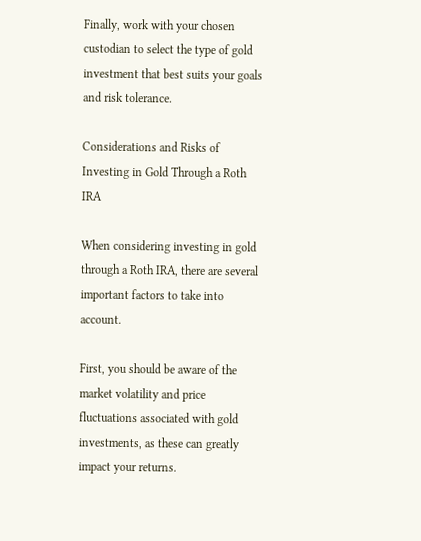Finally, work with your chosen custodian to select the type of gold investment that best suits your goals and risk tolerance.

Considerations and Risks of Investing in Gold Through a Roth IRA

When considering investing in gold through a Roth IRA, there are several important factors to take into account.

First, you should be aware of the market volatility and price fluctuations associated with gold investments, as these can greatly impact your returns.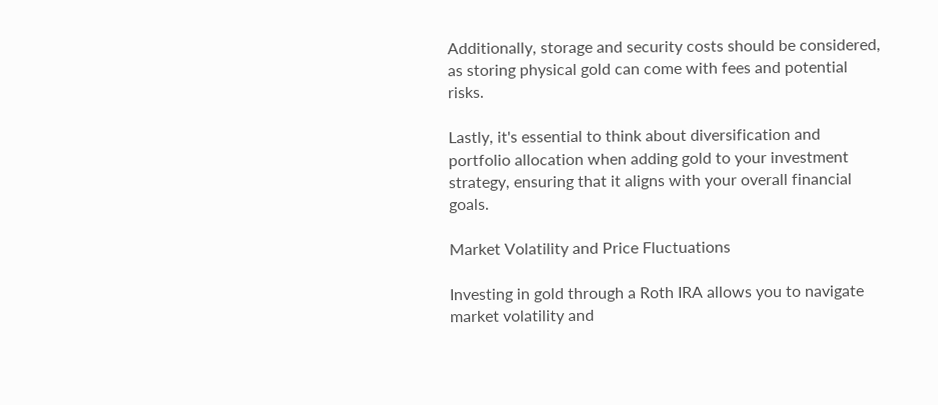Additionally, storage and security costs should be considered, as storing physical gold can come with fees and potential risks.

Lastly, it's essential to think about diversification and portfolio allocation when adding gold to your investment strategy, ensuring that it aligns with your overall financial goals.

Market Volatility and Price Fluctuations

Investing in gold through a Roth IRA allows you to navigate market volatility and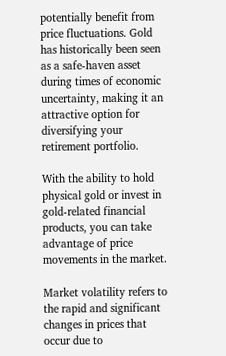potentially benefit from price fluctuations. Gold has historically been seen as a safe-haven asset during times of economic uncertainty, making it an attractive option for diversifying your retirement portfolio.

With the ability to hold physical gold or invest in gold-related financial products, you can take advantage of price movements in the market.

Market volatility refers to the rapid and significant changes in prices that occur due to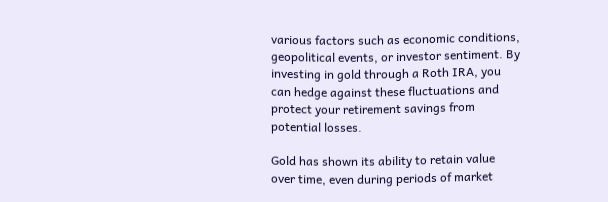various factors such as economic conditions, geopolitical events, or investor sentiment. By investing in gold through a Roth IRA, you can hedge against these fluctuations and protect your retirement savings from potential losses.

Gold has shown its ability to retain value over time, even during periods of market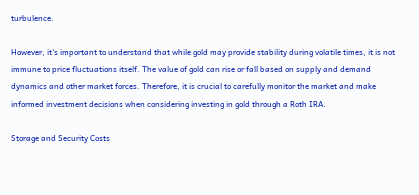turbulence.

However, it's important to understand that while gold may provide stability during volatile times, it is not immune to price fluctuations itself. The value of gold can rise or fall based on supply and demand dynamics and other market forces. Therefore, it is crucial to carefully monitor the market and make informed investment decisions when considering investing in gold through a Roth IRA.

Storage and Security Costs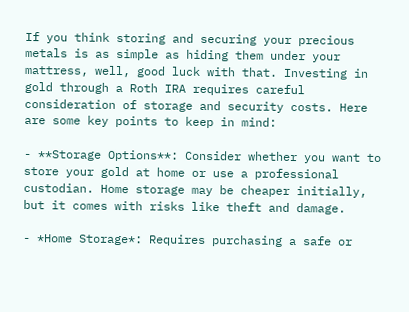If you think storing and securing your precious metals is as simple as hiding them under your mattress, well, good luck with that. Investing in gold through a Roth IRA requires careful consideration of storage and security costs. Here are some key points to keep in mind:

- **Storage Options**: Consider whether you want to store your gold at home or use a professional custodian. Home storage may be cheaper initially, but it comes with risks like theft and damage.

- *Home Storage*: Requires purchasing a safe or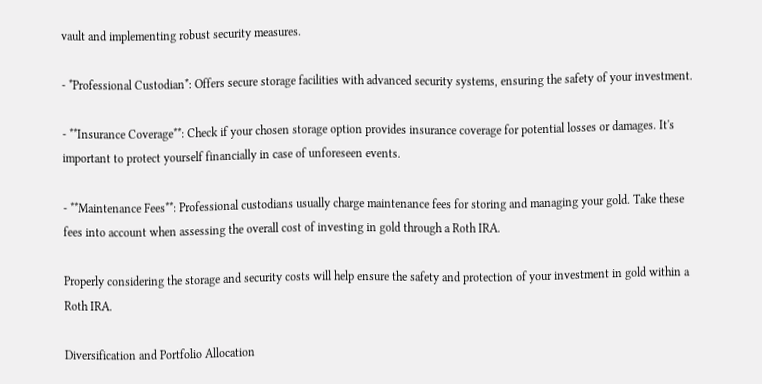vault and implementing robust security measures.

- *Professional Custodian*: Offers secure storage facilities with advanced security systems, ensuring the safety of your investment.

- **Insurance Coverage**: Check if your chosen storage option provides insurance coverage for potential losses or damages. It's important to protect yourself financially in case of unforeseen events.

- **Maintenance Fees**: Professional custodians usually charge maintenance fees for storing and managing your gold. Take these fees into account when assessing the overall cost of investing in gold through a Roth IRA.

Properly considering the storage and security costs will help ensure the safety and protection of your investment in gold within a Roth IRA.

Diversification and Portfolio Allocation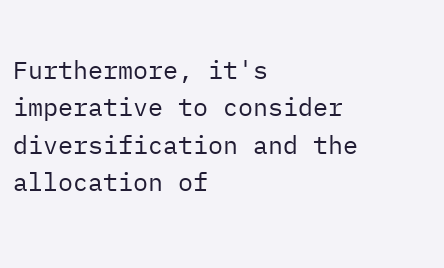Furthermore, it's imperative to consider diversification and the allocation of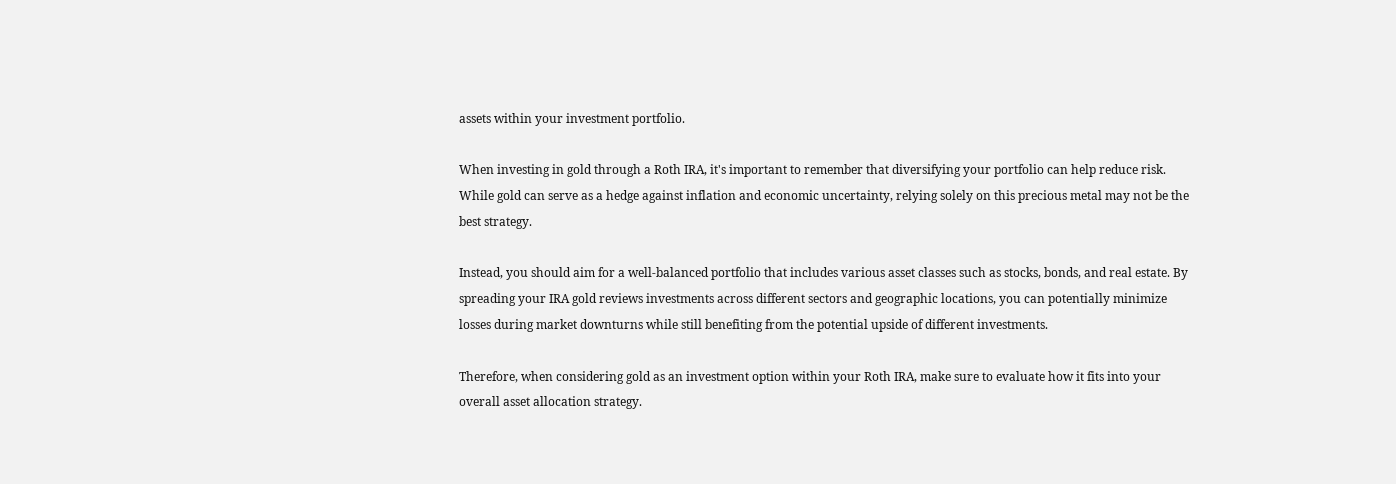assets within your investment portfolio.

When investing in gold through a Roth IRA, it's important to remember that diversifying your portfolio can help reduce risk. While gold can serve as a hedge against inflation and economic uncertainty, relying solely on this precious metal may not be the best strategy.

Instead, you should aim for a well-balanced portfolio that includes various asset classes such as stocks, bonds, and real estate. By spreading your IRA gold reviews investments across different sectors and geographic locations, you can potentially minimize losses during market downturns while still benefiting from the potential upside of different investments.

Therefore, when considering gold as an investment option within your Roth IRA, make sure to evaluate how it fits into your overall asset allocation strategy.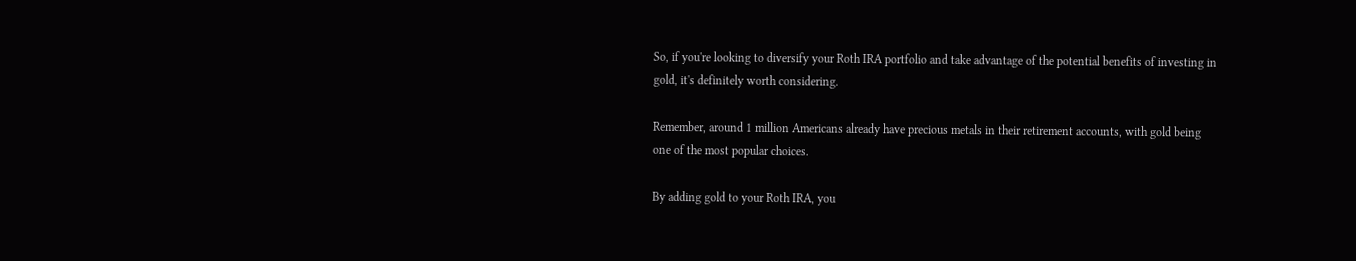So, if you're looking to diversify your Roth IRA portfolio and take advantage of the potential benefits of investing in gold, it's definitely worth considering.

Remember, around 1 million Americans already have precious metals in their retirement accounts, with gold being one of the most popular choices.

By adding gold to your Roth IRA, you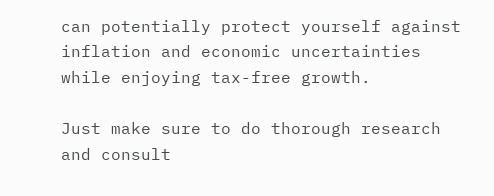can potentially protect yourself against inflation and economic uncertainties while enjoying tax-free growth.

Just make sure to do thorough research and consult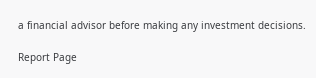a financial advisor before making any investment decisions.

Report Page